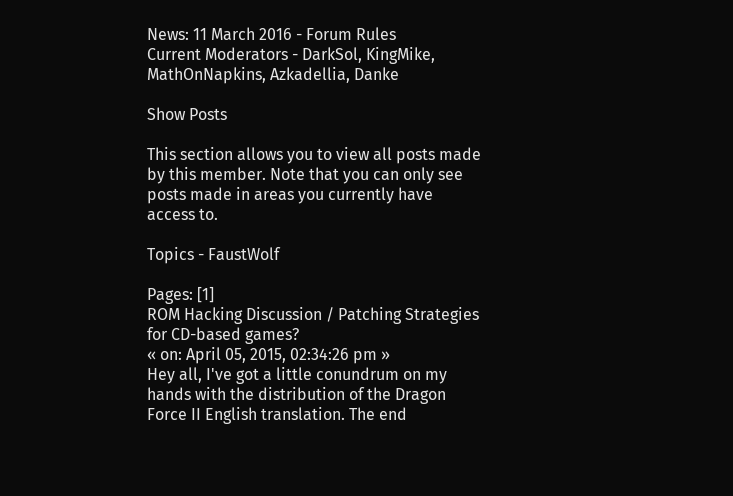News: 11 March 2016 - Forum Rules
Current Moderators - DarkSol, KingMike, MathOnNapkins, Azkadellia, Danke

Show Posts

This section allows you to view all posts made by this member. Note that you can only see posts made in areas you currently have access to.

Topics - FaustWolf

Pages: [1]
ROM Hacking Discussion / Patching Strategies for CD-based games?
« on: April 05, 2015, 02:34:26 pm »
Hey all, I've got a little conundrum on my hands with the distribution of the Dragon Force II English translation. The end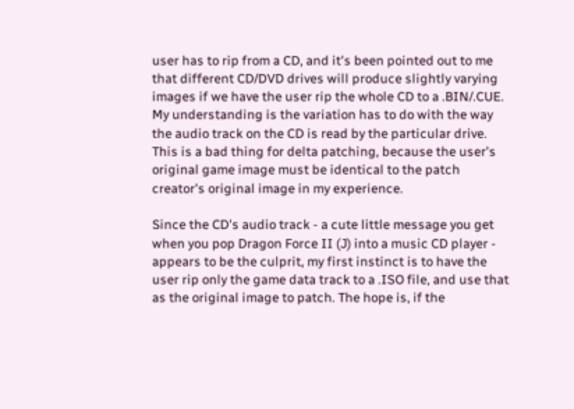user has to rip from a CD, and it's been pointed out to me that different CD/DVD drives will produce slightly varying images if we have the user rip the whole CD to a .BIN/.CUE. My understanding is the variation has to do with the way the audio track on the CD is read by the particular drive. This is a bad thing for delta patching, because the user's original game image must be identical to the patch creator's original image in my experience.

Since the CD's audio track - a cute little message you get when you pop Dragon Force II (J) into a music CD player - appears to be the culprit, my first instinct is to have the user rip only the game data track to a .ISO file, and use that as the original image to patch. The hope is, if the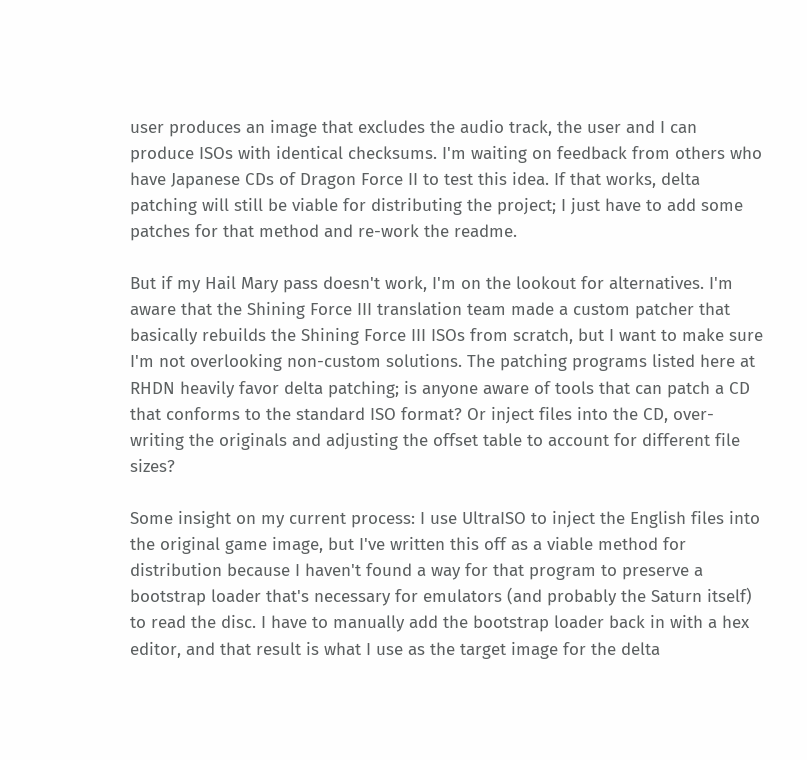user produces an image that excludes the audio track, the user and I can produce ISOs with identical checksums. I'm waiting on feedback from others who have Japanese CDs of Dragon Force II to test this idea. If that works, delta patching will still be viable for distributing the project; I just have to add some patches for that method and re-work the readme.

But if my Hail Mary pass doesn't work, I'm on the lookout for alternatives. I'm aware that the Shining Force III translation team made a custom patcher that basically rebuilds the Shining Force III ISOs from scratch, but I want to make sure I'm not overlooking non-custom solutions. The patching programs listed here at RHDN heavily favor delta patching; is anyone aware of tools that can patch a CD that conforms to the standard ISO format? Or inject files into the CD, over-writing the originals and adjusting the offset table to account for different file sizes?

Some insight on my current process: I use UltraISO to inject the English files into the original game image, but I've written this off as a viable method for distribution because I haven't found a way for that program to preserve a bootstrap loader that's necessary for emulators (and probably the Saturn itself) to read the disc. I have to manually add the bootstrap loader back in with a hex editor, and that result is what I use as the target image for the delta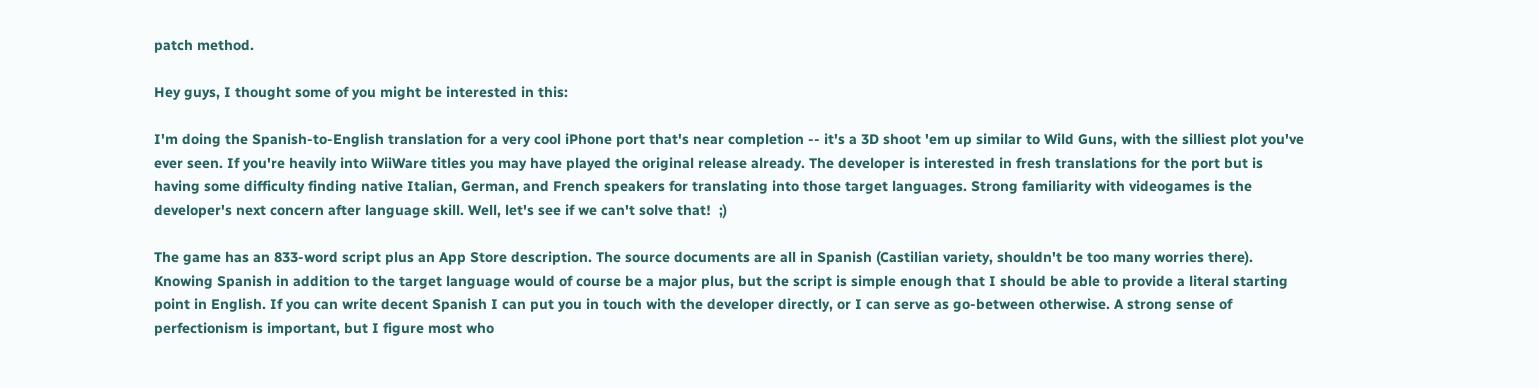patch method.

Hey guys, I thought some of you might be interested in this:

I'm doing the Spanish-to-English translation for a very cool iPhone port that's near completion -- it's a 3D shoot 'em up similar to Wild Guns, with the silliest plot you've ever seen. If you're heavily into WiiWare titles you may have played the original release already. The developer is interested in fresh translations for the port but is having some difficulty finding native Italian, German, and French speakers for translating into those target languages. Strong familiarity with videogames is the developer's next concern after language skill. Well, let's see if we can't solve that!  ;)

The game has an 833-word script plus an App Store description. The source documents are all in Spanish (Castilian variety, shouldn't be too many worries there). Knowing Spanish in addition to the target language would of course be a major plus, but the script is simple enough that I should be able to provide a literal starting point in English. If you can write decent Spanish I can put you in touch with the developer directly, or I can serve as go-between otherwise. A strong sense of perfectionism is important, but I figure most who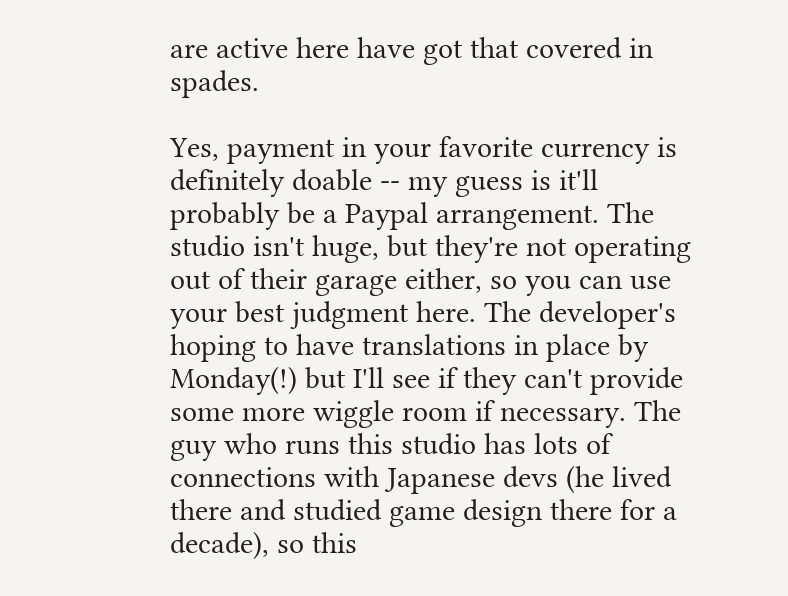are active here have got that covered in spades.

Yes, payment in your favorite currency is definitely doable -- my guess is it'll probably be a Paypal arrangement. The studio isn't huge, but they're not operating out of their garage either, so you can use your best judgment here. The developer's hoping to have translations in place by Monday(!) but I'll see if they can't provide some more wiggle room if necessary. The guy who runs this studio has lots of connections with Japanese devs (he lived there and studied game design there for a decade), so this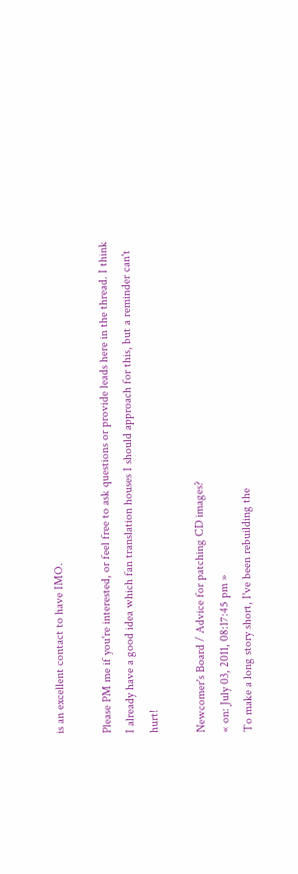is an excellent contact to have IMO.

Please PM me if you're interested, or feel free to ask questions or provide leads here in the thread. I think I already have a good idea which fan translation houses I should approach for this, but a reminder can't hurt!

Newcomer's Board / Advice for patching CD images?
« on: July 03, 2011, 08:17:45 pm »
To make a long story short, I've been rebuilding the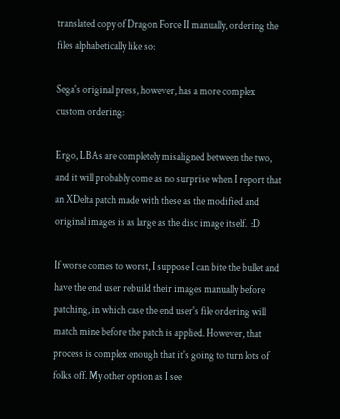translated copy of Dragon Force II manually, ordering the files alphabetically like so:

Sega's original press, however, has a more complex custom ordering:

Ergo, LBAs are completely misaligned between the two, and it will probably come as no surprise when I report that an XDelta patch made with these as the modified and original images is as large as the disc image itself.  :D

If worse comes to worst, I suppose I can bite the bullet and have the end user rebuild their images manually before patching, in which case the end user's file ordering will match mine before the patch is applied. However, that process is complex enough that it's going to turn lots of folks off. My other option as I see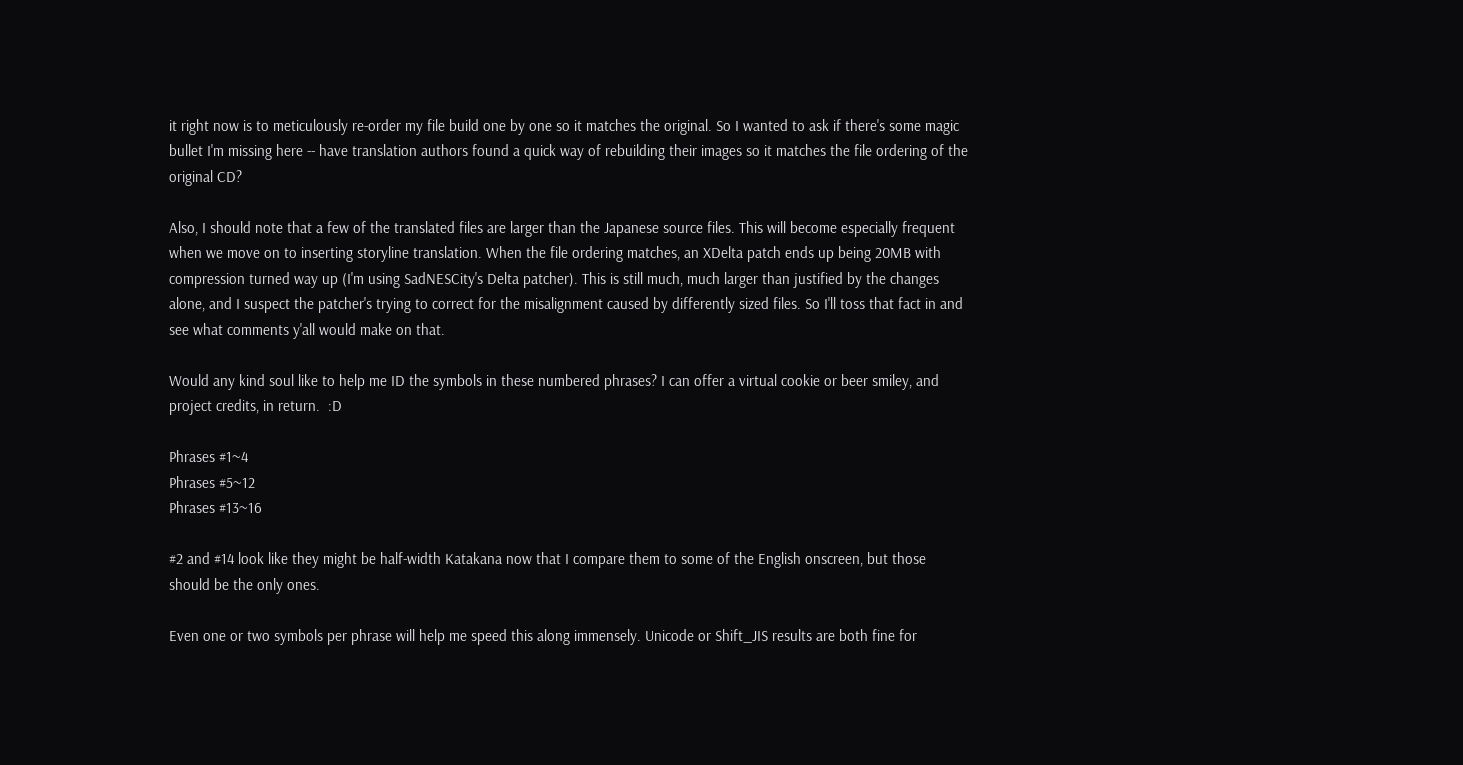it right now is to meticulously re-order my file build one by one so it matches the original. So I wanted to ask if there's some magic bullet I'm missing here -- have translation authors found a quick way of rebuilding their images so it matches the file ordering of the original CD?

Also, I should note that a few of the translated files are larger than the Japanese source files. This will become especially frequent when we move on to inserting storyline translation. When the file ordering matches, an XDelta patch ends up being 20MB with compression turned way up (I'm using SadNESCity's Delta patcher). This is still much, much larger than justified by the changes alone, and I suspect the patcher's trying to correct for the misalignment caused by differently sized files. So I'll toss that fact in and see what comments y'all would make on that.

Would any kind soul like to help me ID the symbols in these numbered phrases? I can offer a virtual cookie or beer smiley, and project credits, in return.  :D

Phrases #1~4
Phrases #5~12
Phrases #13~16

#2 and #14 look like they might be half-width Katakana now that I compare them to some of the English onscreen, but those should be the only ones.

Even one or two symbols per phrase will help me speed this along immensely. Unicode or Shift_JIS results are both fine for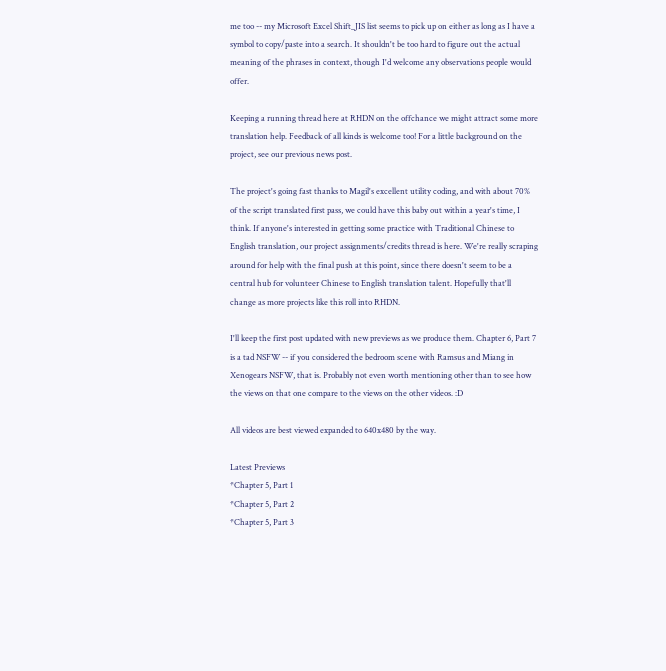me too -- my Microsoft Excel Shift_JIS list seems to pick up on either as long as I have a symbol to copy/paste into a search. It shouldn't be too hard to figure out the actual meaning of the phrases in context, though I'd welcome any observations people would offer.

Keeping a running thread here at RHDN on the offchance we might attract some more translation help. Feedback of all kinds is welcome too! For a little background on the project, see our previous news post.

The project's going fast thanks to Magil's excellent utility coding, and with about 70% of the script translated first pass, we could have this baby out within a year's time, I think. If anyone's interested in getting some practice with Traditional Chinese to English translation, our project assignments/credits thread is here. We're really scraping around for help with the final push at this point, since there doesn't seem to be a central hub for volunteer Chinese to English translation talent. Hopefully that'll change as more projects like this roll into RHDN.

I'll keep the first post updated with new previews as we produce them. Chapter 6, Part 7 is a tad NSFW -- if you considered the bedroom scene with Ramsus and Miang in Xenogears NSFW, that is. Probably not even worth mentioning other than to see how the views on that one compare to the views on the other videos. :D

All videos are best viewed expanded to 640x480 by the way.

Latest Previews
*Chapter 5, Part 1
*Chapter 5, Part 2
*Chapter 5, Part 3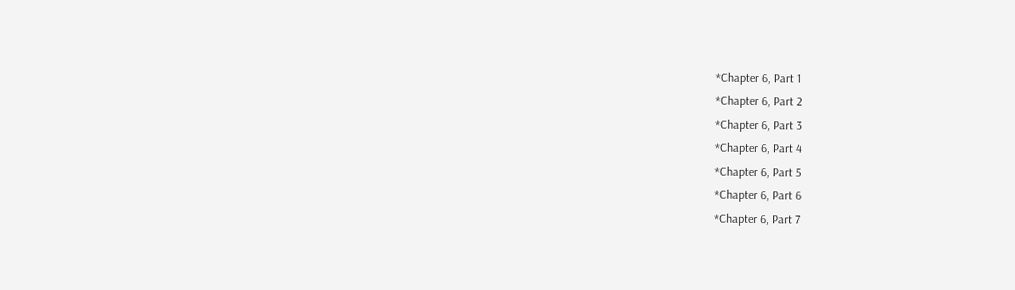*Chapter 6, Part 1
*Chapter 6, Part 2
*Chapter 6, Part 3
*Chapter 6, Part 4
*Chapter 6, Part 5
*Chapter 6, Part 6
*Chapter 6, Part 7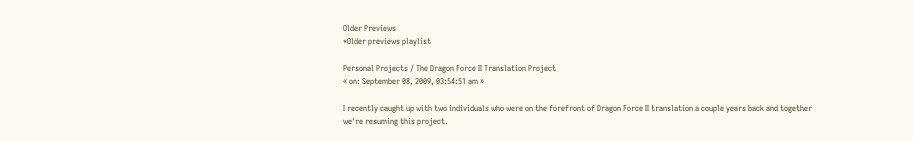Older Previews
*Older previews playlist

Personal Projects / The Dragon Force II Translation Project
« on: September 08, 2009, 03:54:51 am »

I recently caught up with two individuals who were on the forefront of Dragon Force II translation a couple years back and together we're resuming this project.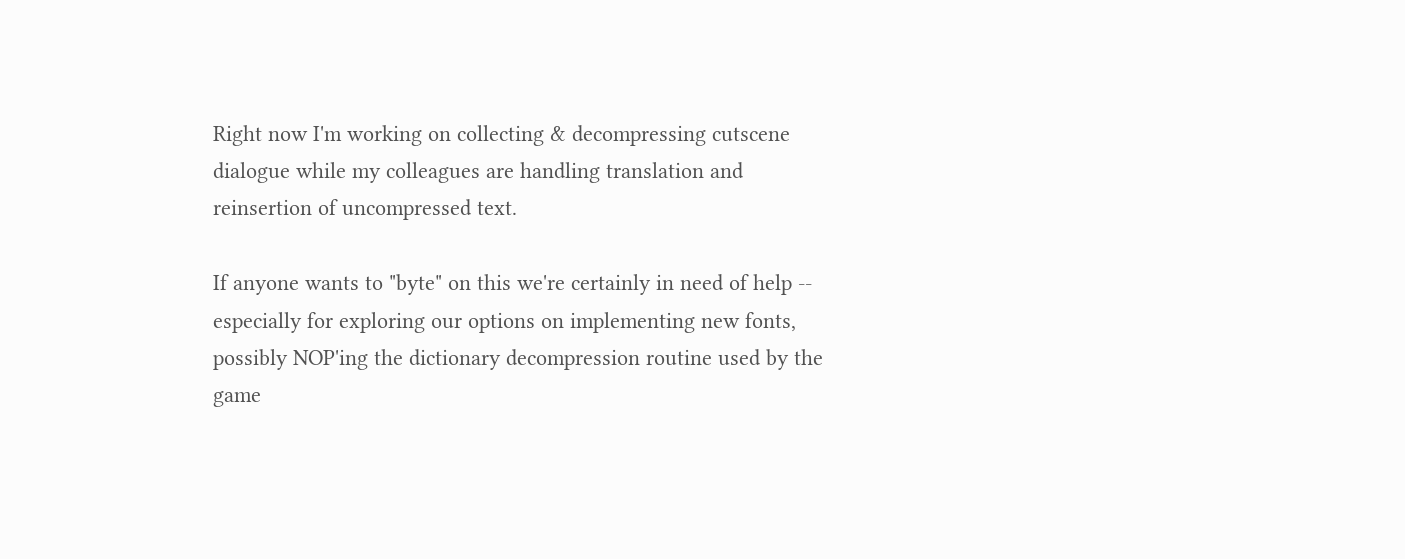Right now I'm working on collecting & decompressing cutscene dialogue while my colleagues are handling translation and reinsertion of uncompressed text.

If anyone wants to "byte" on this we're certainly in need of help -- especially for exploring our options on implementing new fonts, possibly NOP'ing the dictionary decompression routine used by the game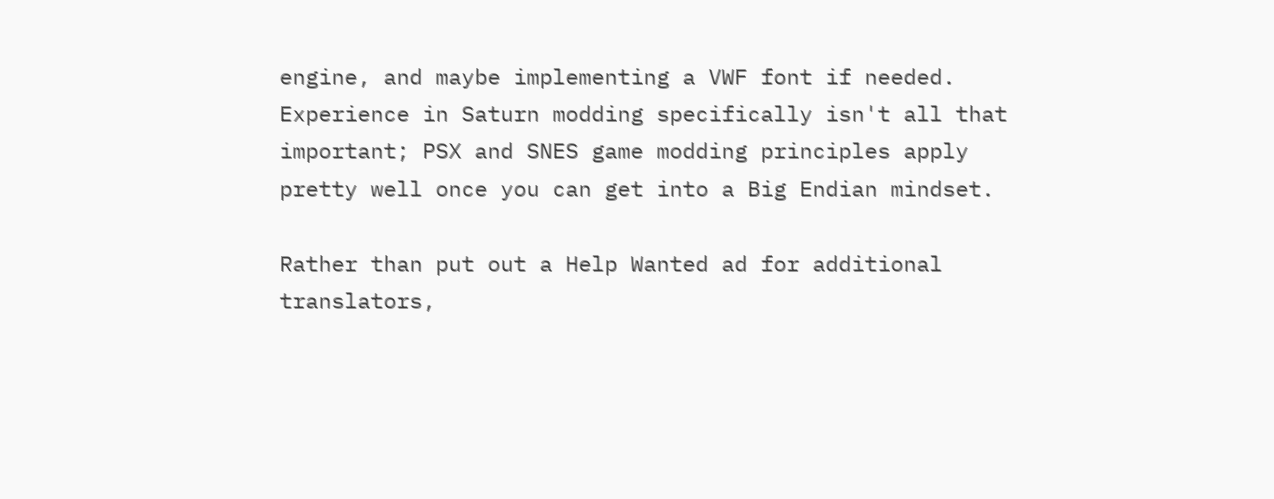engine, and maybe implementing a VWF font if needed. Experience in Saturn modding specifically isn't all that important; PSX and SNES game modding principles apply pretty well once you can get into a Big Endian mindset.

Rather than put out a Help Wanted ad for additional translators,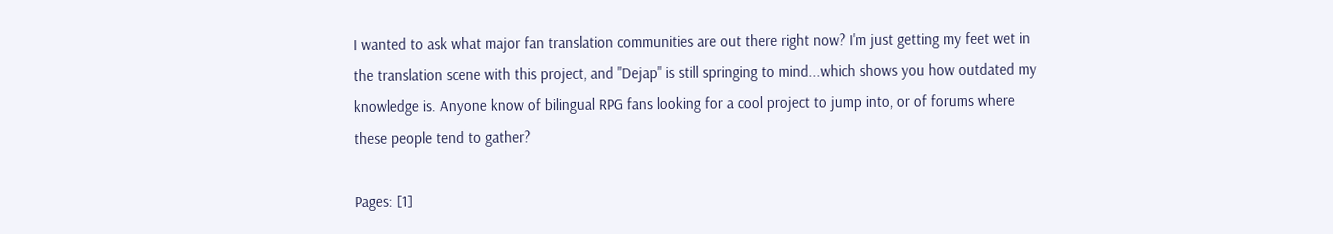I wanted to ask what major fan translation communities are out there right now? I'm just getting my feet wet in the translation scene with this project, and "Dejap" is still springing to mind...which shows you how outdated my knowledge is. Anyone know of bilingual RPG fans looking for a cool project to jump into, or of forums where these people tend to gather?

Pages: [1]